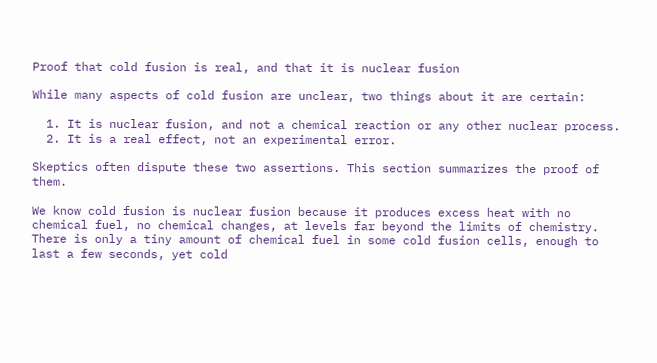Proof that cold fusion is real, and that it is nuclear fusion

While many aspects of cold fusion are unclear, two things about it are certain:

  1. It is nuclear fusion, and not a chemical reaction or any other nuclear process.
  2. It is a real effect, not an experimental error.

Skeptics often dispute these two assertions. This section summarizes the proof of them.

We know cold fusion is nuclear fusion because it produces excess heat with no chemical fuel, no chemical changes, at levels far beyond the limits of chemistry. There is only a tiny amount of chemical fuel in some cold fusion cells, enough to last a few seconds, yet cold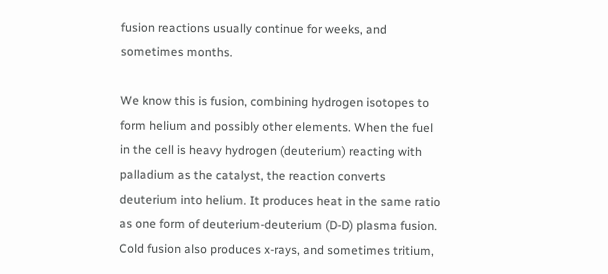fusion reactions usually continue for weeks, and sometimes months.

We know this is fusion, combining hydrogen isotopes to form helium and possibly other elements. When the fuel in the cell is heavy hydrogen (deuterium) reacting with palladium as the catalyst, the reaction converts deuterium into helium. It produces heat in the same ratio as one form of deuterium-deuterium (D-D) plasma fusion. Cold fusion also produces x-rays, and sometimes tritium,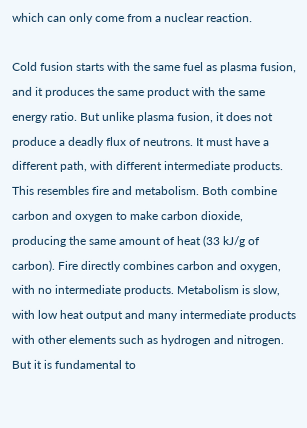which can only come from a nuclear reaction.

Cold fusion starts with the same fuel as plasma fusion, and it produces the same product with the same energy ratio. But unlike plasma fusion, it does not produce a deadly flux of neutrons. It must have a different path, with different intermediate products. This resembles fire and metabolism. Both combine carbon and oxygen to make carbon dioxide, producing the same amount of heat (33 kJ/g of carbon). Fire directly combines carbon and oxygen, with no intermediate products. Metabolism is slow, with low heat output and many intermediate products with other elements such as hydrogen and nitrogen. But it is fundamental to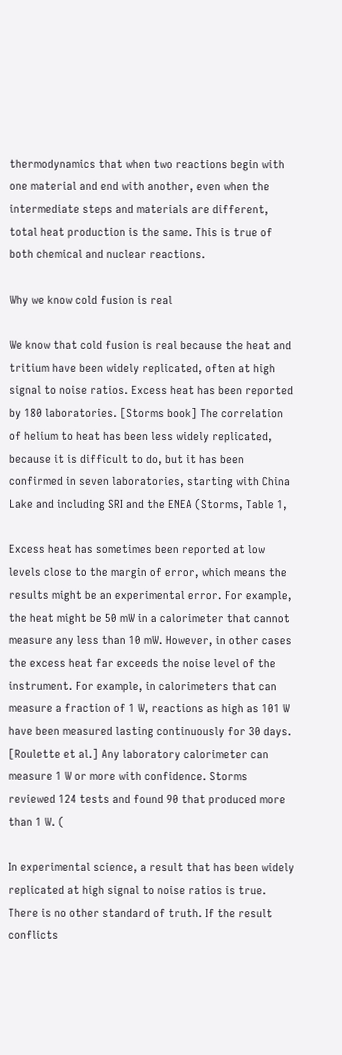thermodynamics that when two reactions begin with one material and end with another, even when the intermediate steps and materials are different, total heat production is the same. This is true of both chemical and nuclear reactions.

Why we know cold fusion is real

We know that cold fusion is real because the heat and tritium have been widely replicated, often at high signal to noise ratios. Excess heat has been reported by 180 laboratories. [Storms book] The correlation of helium to heat has been less widely replicated, because it is difficult to do, but it has been confirmed in seven laboratories, starting with China Lake and including SRI and the ENEA (Storms, Table 1,

Excess heat has sometimes been reported at low levels close to the margin of error, which means the results might be an experimental error. For example, the heat might be 50 mW in a calorimeter that cannot measure any less than 10 mW. However, in other cases the excess heat far exceeds the noise level of the instrument. For example, in calorimeters that can measure a fraction of 1 W, reactions as high as 101 W have been measured lasting continuously for 30 days. [Roulette et al.] Any laboratory calorimeter can measure 1 W or more with confidence. Storms reviewed 124 tests and found 90 that produced more than 1 W. (

In experimental science, a result that has been widely replicated at high signal to noise ratios is true. There is no other standard of truth. If the result conflicts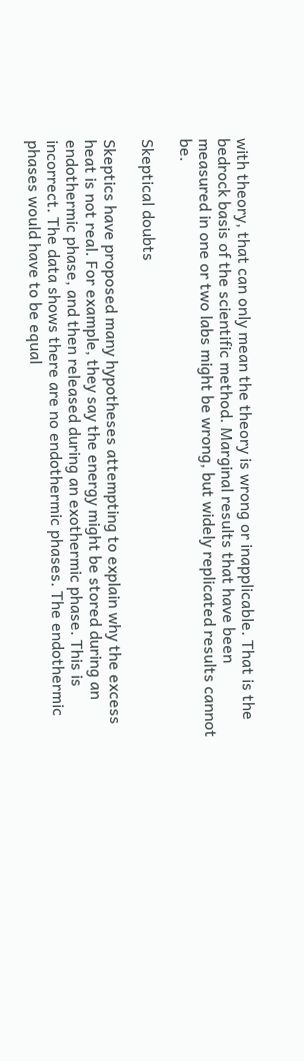with theory, that can only mean the theory is wrong or inapplicable. That is the bedrock basis of the scientific method. Marginal results that have been measured in one or two labs might be wrong, but widely replicated results cannot be.

Skeptical doubts

Skeptics have proposed many hypotheses attempting to explain why the excess heat is not real. For example, they say the energy might be stored during an endothermic phase, and then released during an exothermic phase. This is incorrect. The data shows there are no endothermic phases. The endothermic phases would have to be equal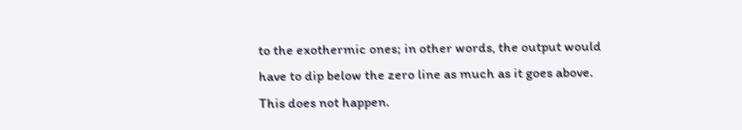to the exothermic ones; in other words, the output would have to dip below the zero line as much as it goes above. This does not happen.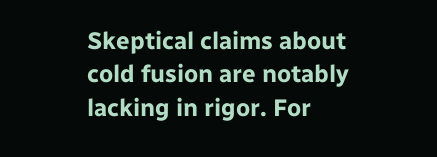Skeptical claims about cold fusion are notably lacking in rigor. For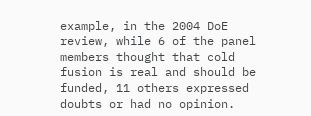example, in the 2004 DoE review, while 6 of the panel members thought that cold fusion is real and should be funded, 11 others expressed doubts or had no opinion.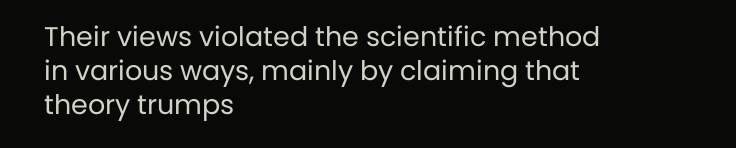Their views violated the scientific method in various ways, mainly by claiming that theory trumps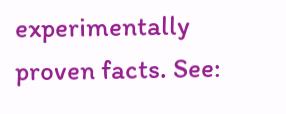experimentally proven facts. See: